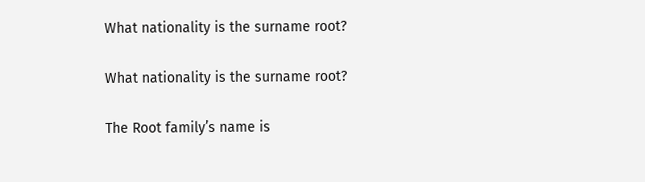What nationality is the surname root?

What nationality is the surname root?

The Root family’s name is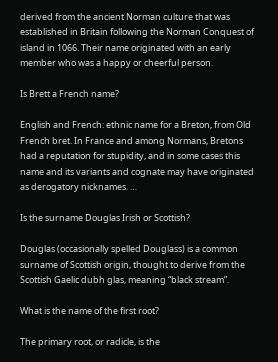derived from the ancient Norman culture that was established in Britain following the Norman Conquest of island in 1066. Their name originated with an early member who was a happy or cheerful person.

Is Brett a French name?

English and French: ethnic name for a Breton, from Old French bret. In France and among Normans, Bretons had a reputation for stupidity, and in some cases this name and its variants and cognate may have originated as derogatory nicknames. …

Is the surname Douglas Irish or Scottish?

Douglas (occasionally spelled Douglass) is a common surname of Scottish origin, thought to derive from the Scottish Gaelic dubh glas, meaning “black stream”.

What is the name of the first root?

The primary root, or radicle, is the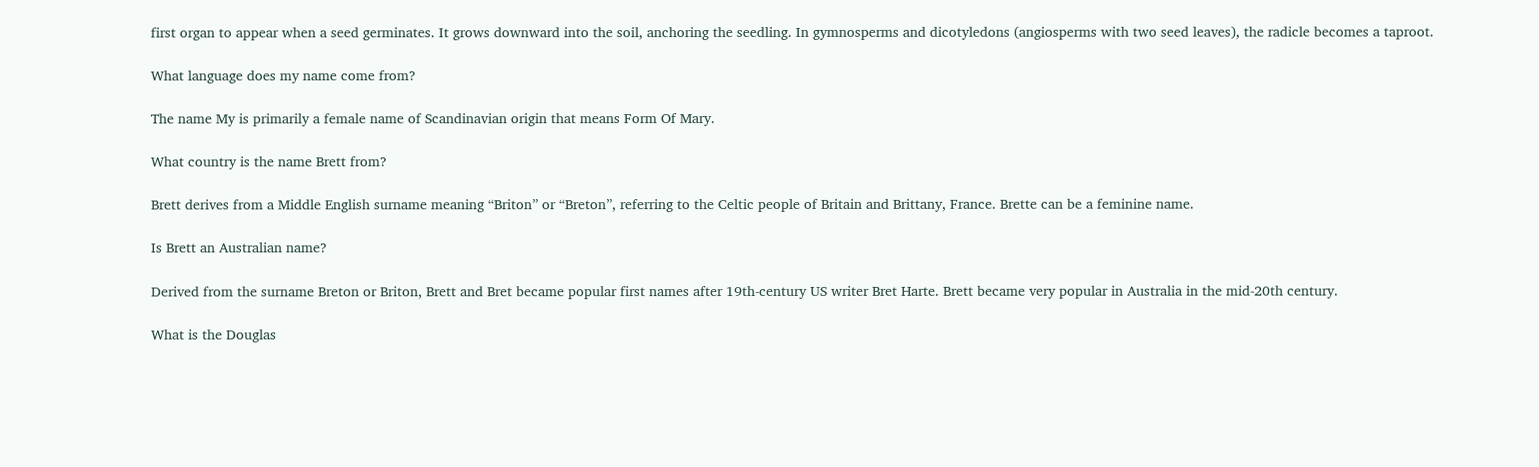first organ to appear when a seed germinates. It grows downward into the soil, anchoring the seedling. In gymnosperms and dicotyledons (angiosperms with two seed leaves), the radicle becomes a taproot.

What language does my name come from?

The name My is primarily a female name of Scandinavian origin that means Form Of Mary.

What country is the name Brett from?

Brett derives from a Middle English surname meaning “Briton” or “Breton”, referring to the Celtic people of Britain and Brittany, France. Brette can be a feminine name.

Is Brett an Australian name?

Derived from the surname Breton or Briton, Brett and Bret became popular first names after 19th-century US writer Bret Harte. Brett became very popular in Australia in the mid-20th century.

What is the Douglas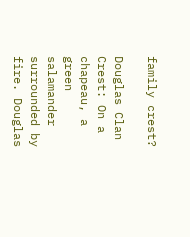family crest?

Douglas Clan Crest: On a chapeau, a green salamander surrounded by fire. Douglas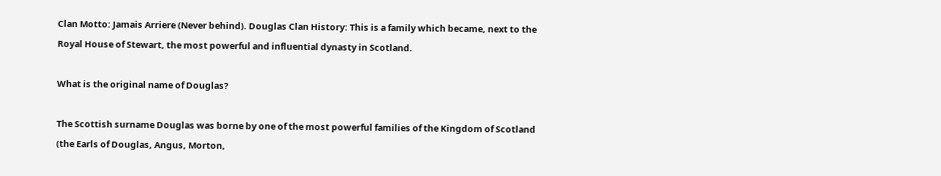Clan Motto: Jamais Arriere (Never behind). Douglas Clan History: This is a family which became, next to the Royal House of Stewart, the most powerful and influential dynasty in Scotland.

What is the original name of Douglas?

The Scottish surname Douglas was borne by one of the most powerful families of the Kingdom of Scotland (the Earls of Douglas, Angus, Morton,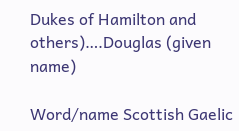Dukes of Hamilton and others)….Douglas (given name)

Word/name Scottish Gaelic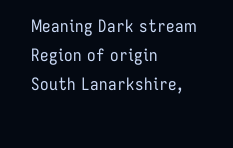Meaning Dark stream
Region of origin South Lanarkshire,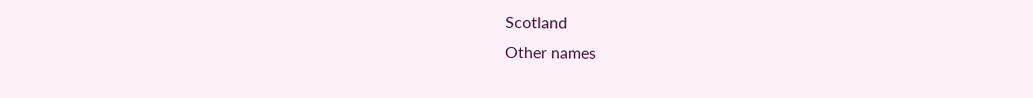Scotland
Other names